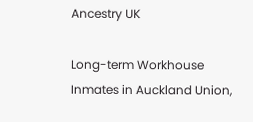Ancestry UK

Long-term Workhouse Inmates in Auckland Union,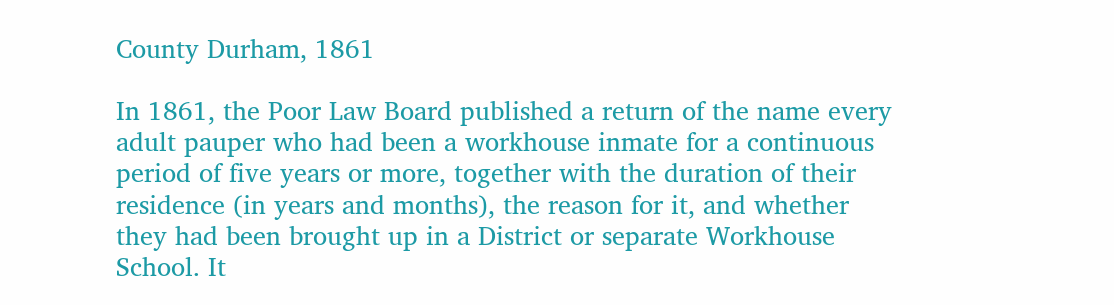County Durham, 1861

In 1861, the Poor Law Board published a return of the name every adult pauper who had been a workhouse inmate for a continuous period of five years or more, together with the duration of their residence (in years and months), the reason for it, and whether they had been brought up in a District or separate Workhouse School. It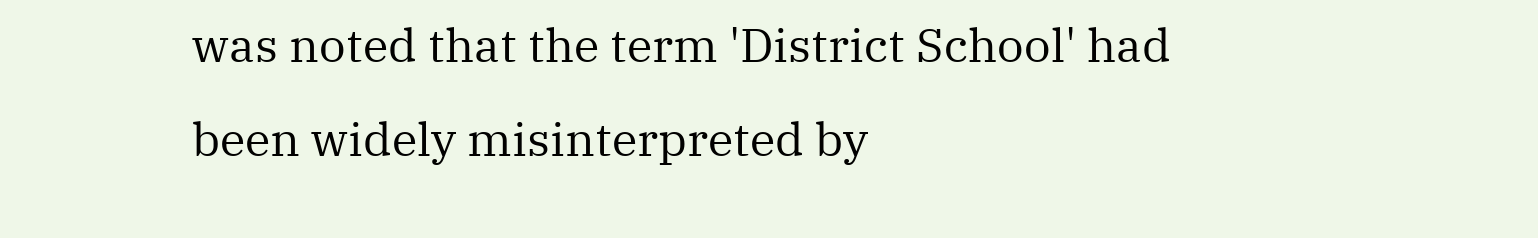was noted that the term 'District School' had been widely misinterpreted by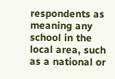respondents as meaning any school in the local area, such as a national or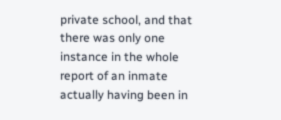private school, and that there was only one instance in the whole report of an inmate actually having been in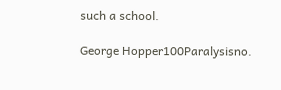such a school.

George Hopper100Paralysisno.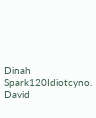Dinah Spark120Idiotcyno.
David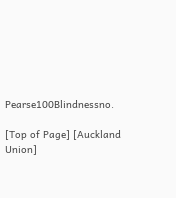Pearse100Blindnessno.

[Top of Page] [Auckland Union]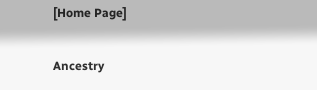[Home Page]

Ancestry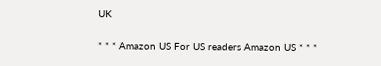UK

* * * Amazon US For US readers Amazon US * * *